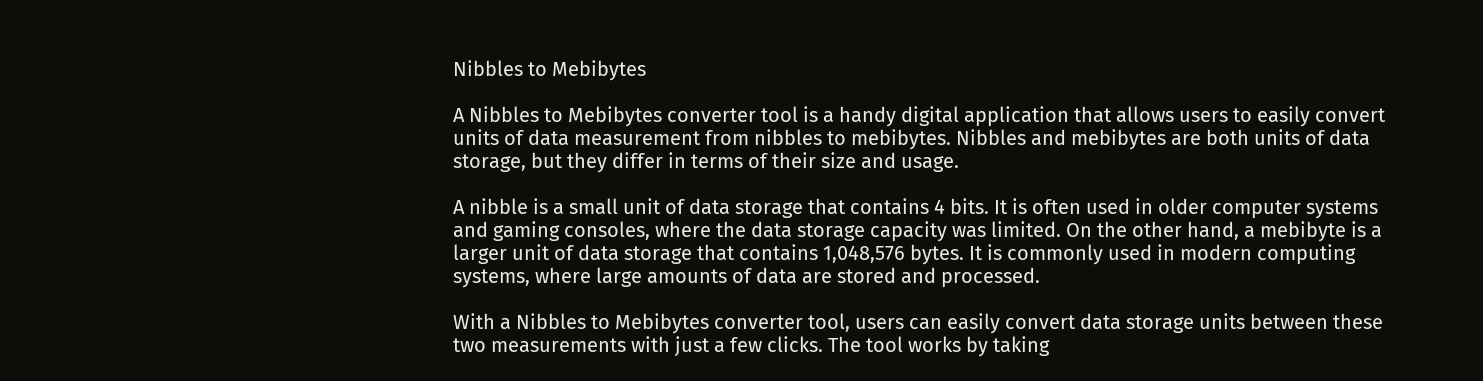Nibbles to Mebibytes

A Nibbles to Mebibytes converter tool is a handy digital application that allows users to easily convert units of data measurement from nibbles to mebibytes. Nibbles and mebibytes are both units of data storage, but they differ in terms of their size and usage.

A nibble is a small unit of data storage that contains 4 bits. It is often used in older computer systems and gaming consoles, where the data storage capacity was limited. On the other hand, a mebibyte is a larger unit of data storage that contains 1,048,576 bytes. It is commonly used in modern computing systems, where large amounts of data are stored and processed.

With a Nibbles to Mebibytes converter tool, users can easily convert data storage units between these two measurements with just a few clicks. The tool works by taking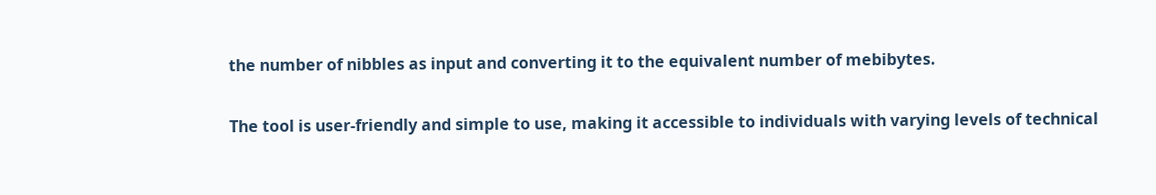the number of nibbles as input and converting it to the equivalent number of mebibytes.

The tool is user-friendly and simple to use, making it accessible to individuals with varying levels of technical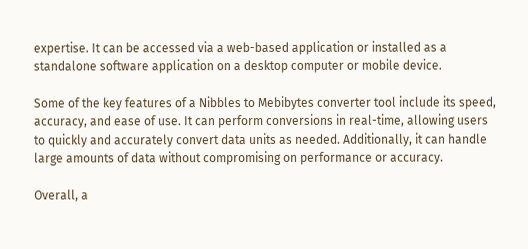expertise. It can be accessed via a web-based application or installed as a standalone software application on a desktop computer or mobile device.

Some of the key features of a Nibbles to Mebibytes converter tool include its speed, accuracy, and ease of use. It can perform conversions in real-time, allowing users to quickly and accurately convert data units as needed. Additionally, it can handle large amounts of data without compromising on performance or accuracy.

Overall, a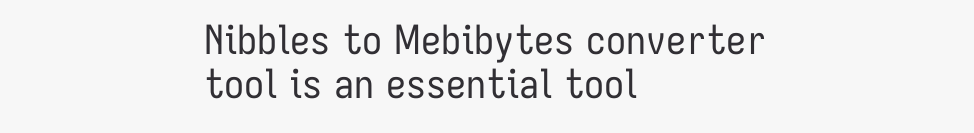Nibbles to Mebibytes converter tool is an essential tool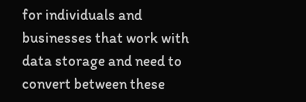for individuals and businesses that work with data storage and need to convert between these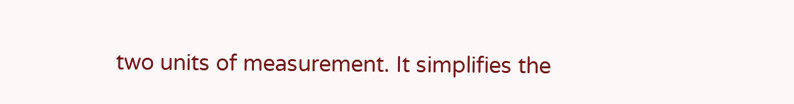two units of measurement. It simplifies the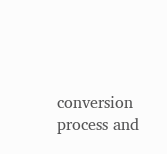conversion process and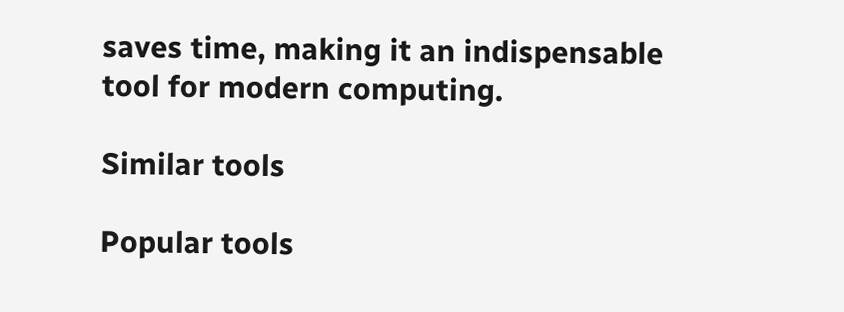saves time, making it an indispensable tool for modern computing.

Similar tools

Popular tools